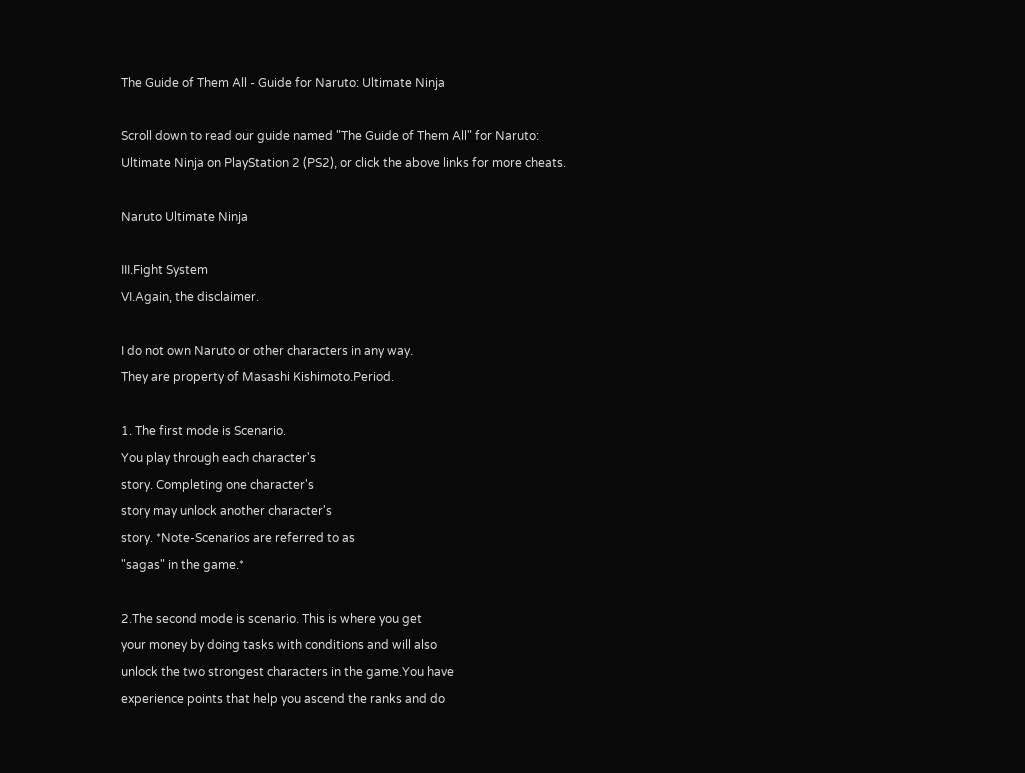The Guide of Them All - Guide for Naruto: Ultimate Ninja

Scroll down to read our guide named "The Guide of Them All" for Naruto: Ultimate Ninja on PlayStation 2 (PS2), or click the above links for more cheats.

Naruto Ultimate Ninja

III.Fight System
VI.Again, the disclaimer.

I do not own Naruto or other characters in any way.
They are property of Masashi Kishimoto.Period.

1. The first mode is Scenario.
You play through each character's
story. Completing one character's
story may unlock another character's
story. *Note-Scenarios are referred to as
"sagas" in the game.*

2.The second mode is scenario. This is where you get
your money by doing tasks with conditions and will also
unlock the two strongest characters in the game.You have
experience points that help you ascend the ranks and do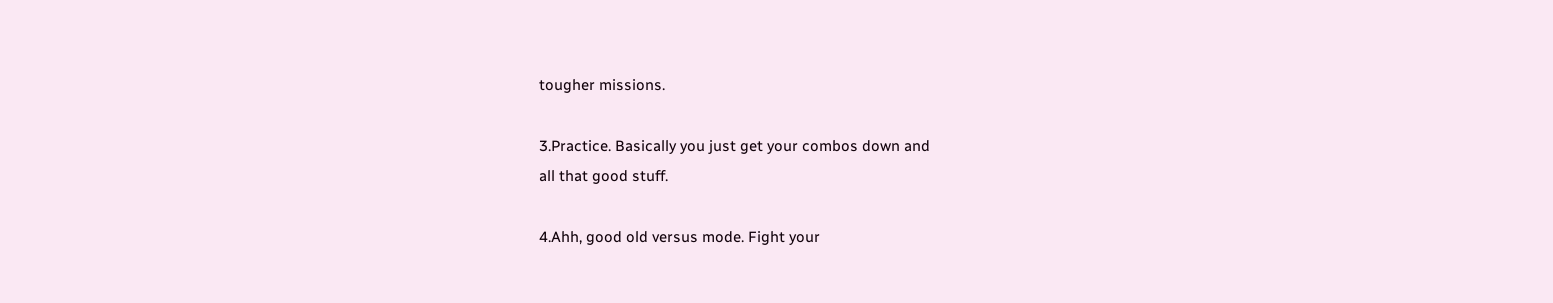tougher missions.

3.Practice. Basically you just get your combos down and
all that good stuff.

4.Ahh, good old versus mode. Fight your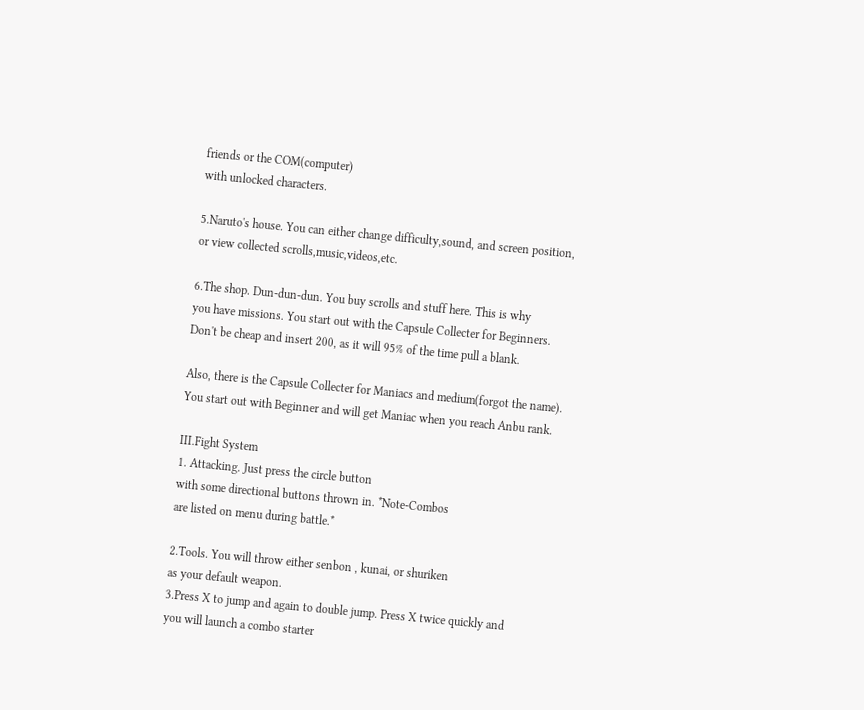friends or the COM(computer)
with unlocked characters.

5.Naruto's house. You can either change difficulty,sound, and screen position,
or view collected scrolls,music,videos,etc.

6.The shop. Dun-dun-dun. You buy scrolls and stuff here. This is why
you have missions. You start out with the Capsule Collecter for Beginners.
Don't be cheap and insert 200, as it will 95% of the time pull a blank.

Also, there is the Capsule Collecter for Maniacs and medium(forgot the name).
You start out with Beginner and will get Maniac when you reach Anbu rank.

III.Fight System
1. Attacking. Just press the circle button
with some directional buttons thrown in. *Note-Combos
are listed on menu during battle.*

2.Tools. You will throw either senbon , kunai, or shuriken
as your default weapon.
3.Press X to jump and again to double jump. Press X twice quickly and
you will launch a combo starter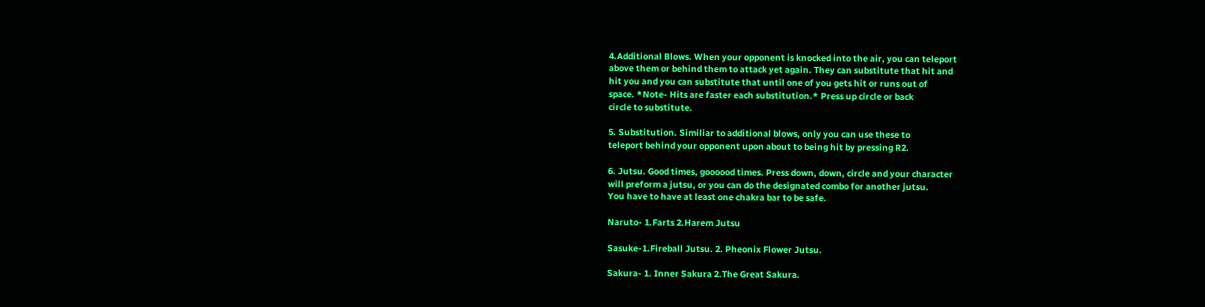4.Additional Blows. When your opponent is knocked into the air, you can teleport
above them or behind them to attack yet again. They can substitute that hit and
hit you and you can substitute that until one of you gets hit or runs out of
space. *Note- Hits are faster each substitution.* Press up circle or back
circle to substitute.

5. Substitution. Similiar to additional blows, only you can use these to
teleport behind your opponent upon about to being hit by pressing R2.

6. Jutsu. Good times, goooood times. Press down, down, circle and your character
will preform a jutsu, or you can do the designated combo for another jutsu.
You have to have at least one chakra bar to be safe.

Naruto- 1.Farts 2.Harem Jutsu

Sasuke-1.Fireball Jutsu. 2. Pheonix Flower Jutsu.

Sakura- 1. Inner Sakura 2.The Great Sakura.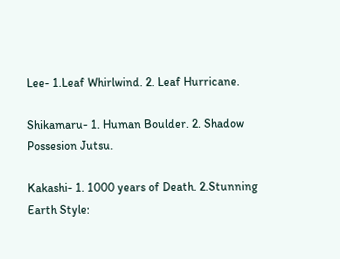Lee- 1.Leaf Whirlwind. 2. Leaf Hurricane.

Shikamaru- 1. Human Boulder. 2. Shadow Possesion Jutsu.

Kakashi- 1. 1000 years of Death. 2.Stunning Earth Style: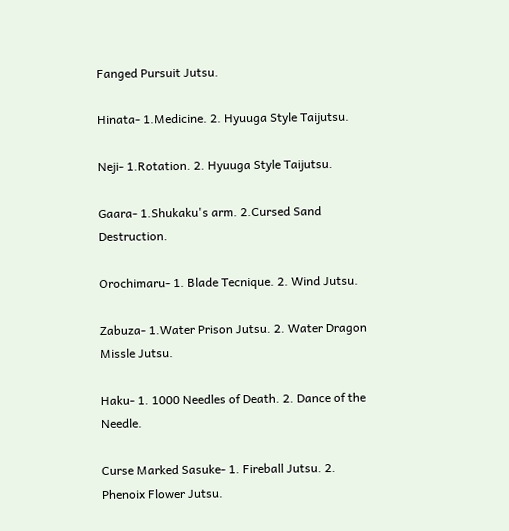Fanged Pursuit Jutsu.

Hinata- 1.Medicine. 2. Hyuuga Style Taijutsu.

Neji- 1.Rotation. 2. Hyuuga Style Taijutsu.

Gaara- 1.Shukaku's arm. 2.Cursed Sand Destruction.

Orochimaru- 1. Blade Tecnique. 2. Wind Jutsu.

Zabuza- 1.Water Prison Jutsu. 2. Water Dragon Missle Jutsu.

Haku- 1. 1000 Needles of Death. 2. Dance of the Needle.

Curse Marked Sasuke- 1. Fireball Jutsu. 2. Phenoix Flower Jutsu.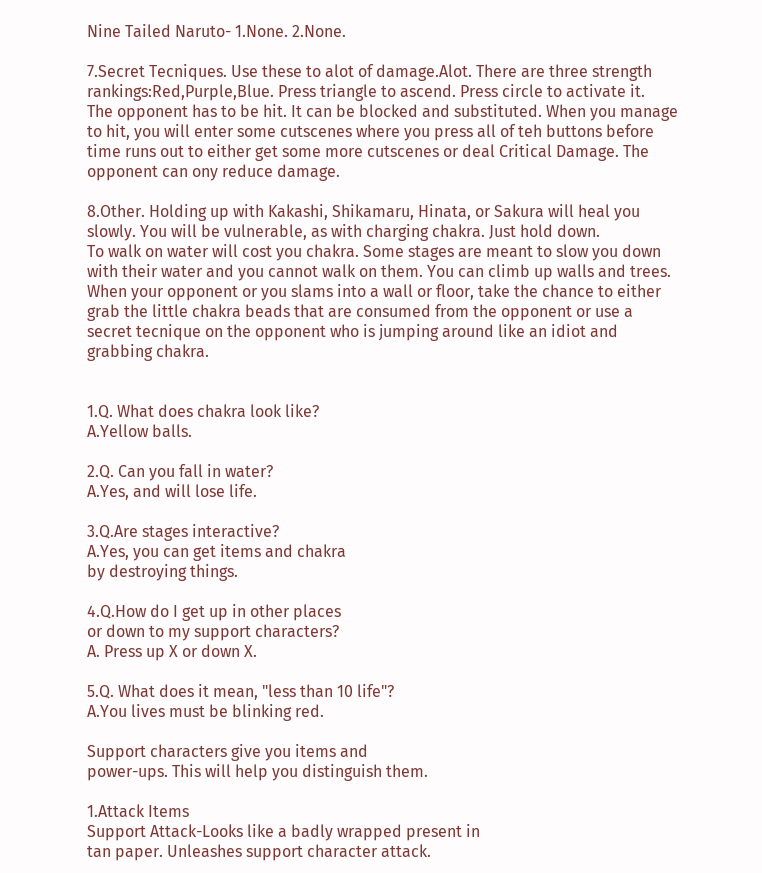Nine Tailed Naruto- 1.None. 2.None.

7.Secret Tecniques. Use these to alot of damage.Alot. There are three strength
rankings:Red,Purple,Blue. Press triangle to ascend. Press circle to activate it.
The opponent has to be hit. It can be blocked and substituted. When you manage
to hit, you will enter some cutscenes where you press all of teh buttons before
time runs out to either get some more cutscenes or deal Critical Damage. The
opponent can ony reduce damage.

8.Other. Holding up with Kakashi, Shikamaru, Hinata, or Sakura will heal you
slowly. You will be vulnerable, as with charging chakra. Just hold down.
To walk on water will cost you chakra. Some stages are meant to slow you down
with their water and you cannot walk on them. You can climb up walls and trees.
When your opponent or you slams into a wall or floor, take the chance to either
grab the little chakra beads that are consumed from the opponent or use a
secret tecnique on the opponent who is jumping around like an idiot and
grabbing chakra.


1.Q. What does chakra look like?
A.Yellow balls.

2.Q. Can you fall in water?
A.Yes, and will lose life.

3.Q.Are stages interactive?
A.Yes, you can get items and chakra
by destroying things.

4.Q.How do I get up in other places
or down to my support characters?
A. Press up X or down X.

5.Q. What does it mean, "less than 10 life"?
A.You lives must be blinking red.

Support characters give you items and
power-ups. This will help you distinguish them.

1.Attack Items
Support Attack-Looks like a badly wrapped present in
tan paper. Unleashes support character attack.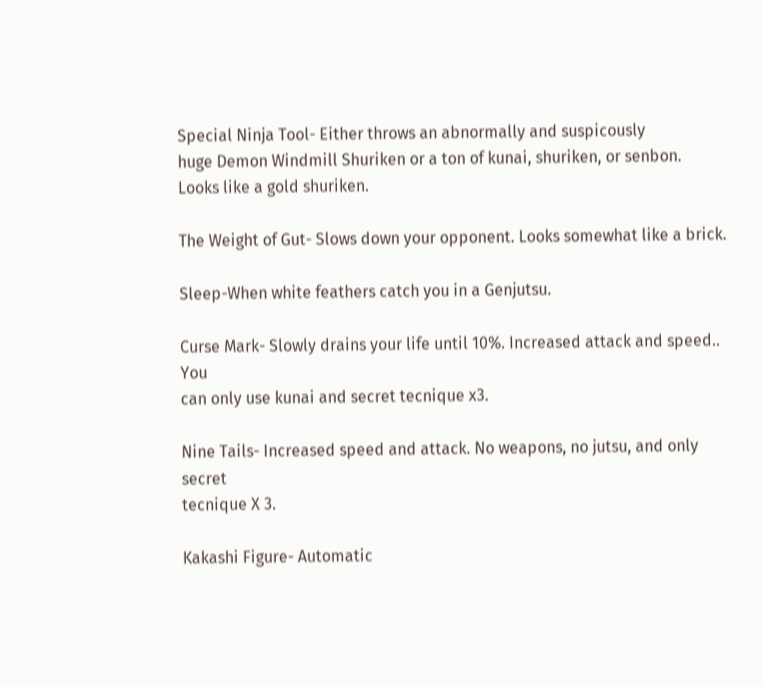Special Ninja Tool- Either throws an abnormally and suspicously
huge Demon Windmill Shuriken or a ton of kunai, shuriken, or senbon.
Looks like a gold shuriken.

The Weight of Gut- Slows down your opponent. Looks somewhat like a brick.

Sleep-When white feathers catch you in a Genjutsu.

Curse Mark- Slowly drains your life until 10%. Increased attack and speed.. You
can only use kunai and secret tecnique x3.

Nine Tails- Increased speed and attack. No weapons, no jutsu, and only secret
tecnique X 3.

Kakashi Figure- Automatic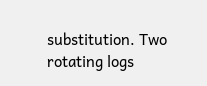substitution. Two rotating logs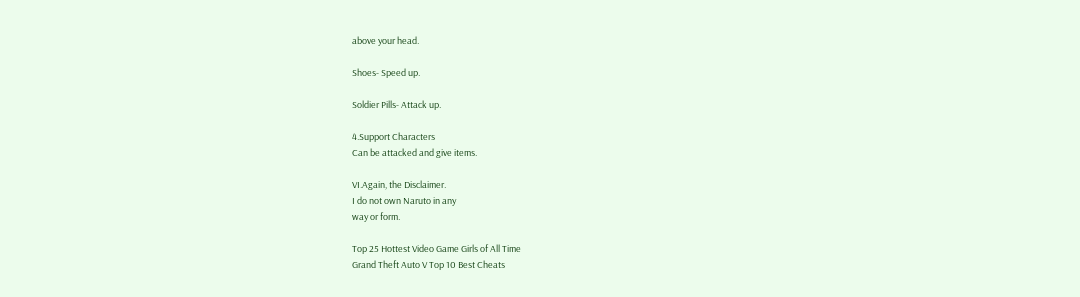above your head.

Shoes- Speed up.

Soldier Pills- Attack up.

4.Support Characters
Can be attacked and give items.

VI.Again, the Disclaimer.
I do not own Naruto in any
way or form.

Top 25 Hottest Video Game Girls of All Time
Grand Theft Auto V Top 10 Best Cheats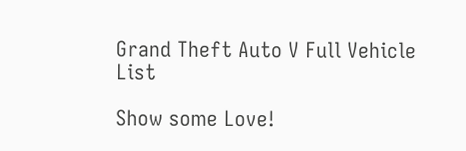Grand Theft Auto V Full Vehicle List

Show some Love!